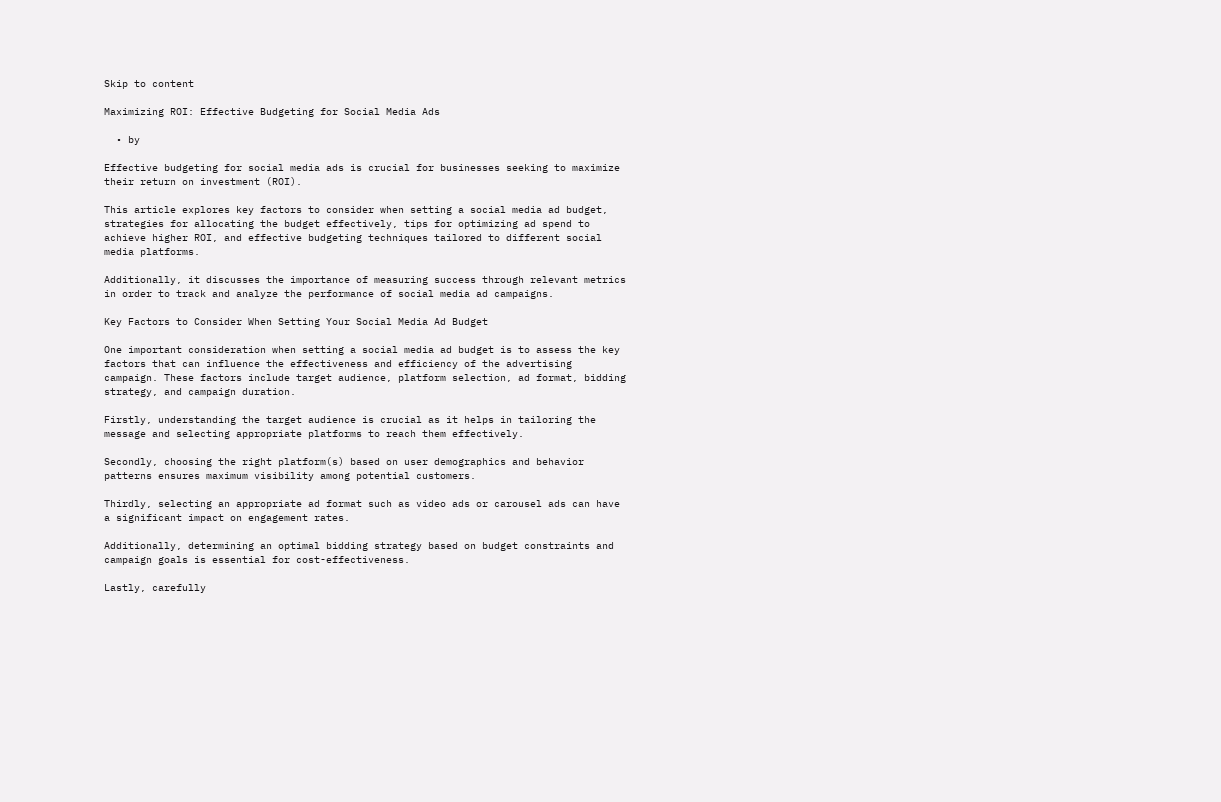Skip to content

Maximizing ROI: Effective Budgeting for Social Media Ads

  • by

Effective budgeting for social media ads is crucial for businesses seeking to maximize their return on investment (ROI).

This article explores key factors to consider when setting a social media ad budget, strategies for allocating the budget effectively, tips for optimizing ad spend to achieve higher ROI, and effective budgeting techniques tailored to different social media platforms.

Additionally, it discusses the importance of measuring success through relevant metrics in order to track and analyze the performance of social media ad campaigns.

Key Factors to Consider When Setting Your Social Media Ad Budget

One important consideration when setting a social media ad budget is to assess the key factors that can influence the effectiveness and efficiency of the advertising campaign. These factors include target audience, platform selection, ad format, bidding strategy, and campaign duration.

Firstly, understanding the target audience is crucial as it helps in tailoring the message and selecting appropriate platforms to reach them effectively.

Secondly, choosing the right platform(s) based on user demographics and behavior patterns ensures maximum visibility among potential customers.

Thirdly, selecting an appropriate ad format such as video ads or carousel ads can have a significant impact on engagement rates.

Additionally, determining an optimal bidding strategy based on budget constraints and campaign goals is essential for cost-effectiveness.

Lastly, carefully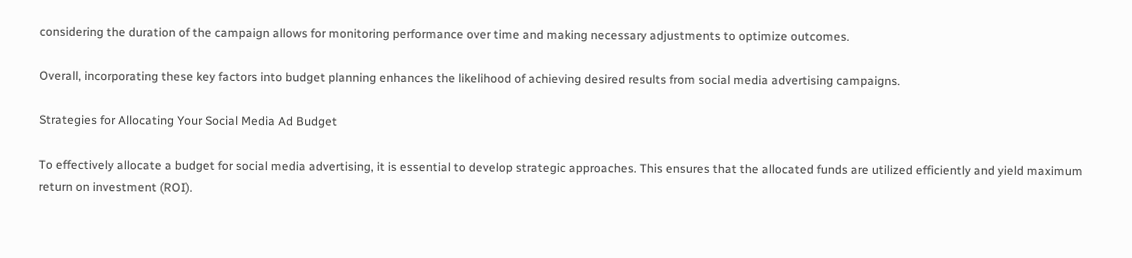considering the duration of the campaign allows for monitoring performance over time and making necessary adjustments to optimize outcomes.

Overall, incorporating these key factors into budget planning enhances the likelihood of achieving desired results from social media advertising campaigns.

Strategies for Allocating Your Social Media Ad Budget

To effectively allocate a budget for social media advertising, it is essential to develop strategic approaches. This ensures that the allocated funds are utilized efficiently and yield maximum return on investment (ROI).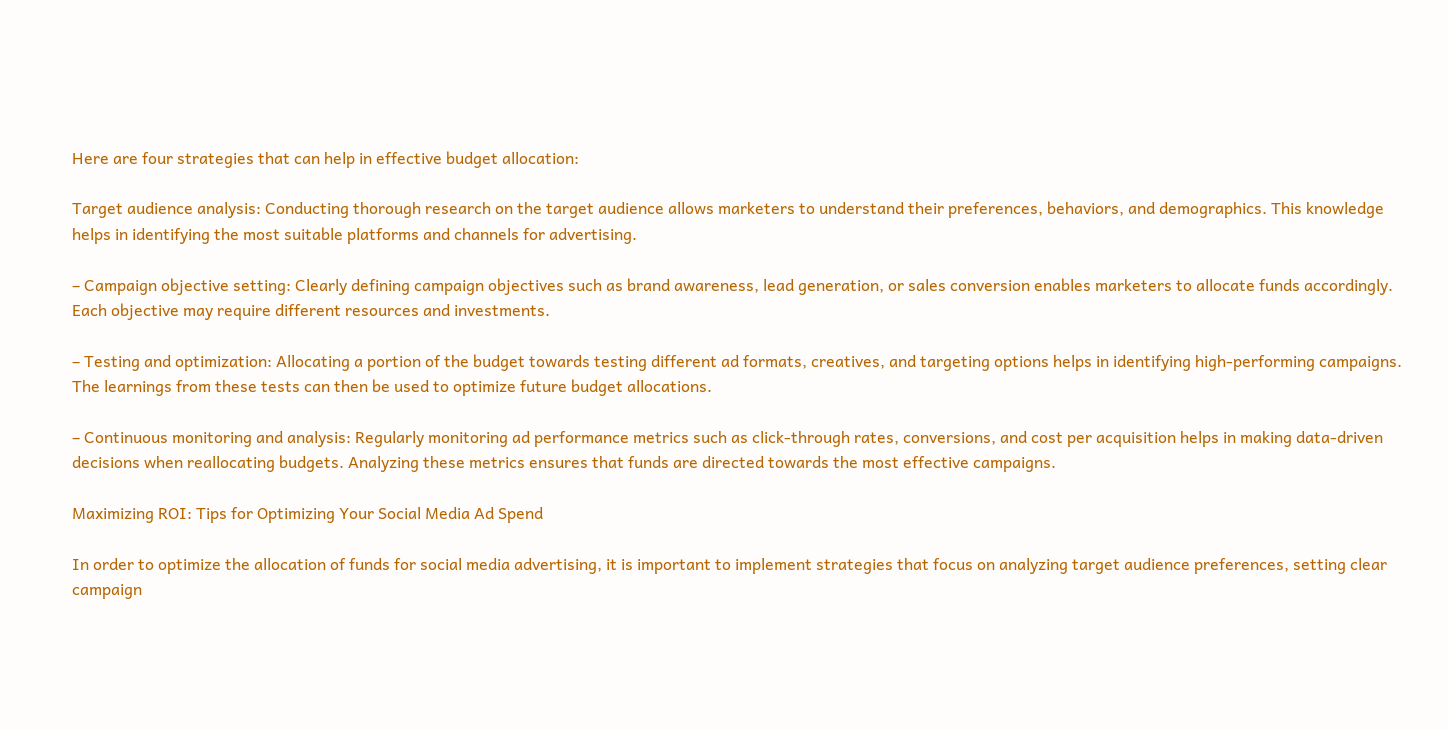Here are four strategies that can help in effective budget allocation:

Target audience analysis: Conducting thorough research on the target audience allows marketers to understand their preferences, behaviors, and demographics. This knowledge helps in identifying the most suitable platforms and channels for advertising.

– Campaign objective setting: Clearly defining campaign objectives such as brand awareness, lead generation, or sales conversion enables marketers to allocate funds accordingly. Each objective may require different resources and investments.

– Testing and optimization: Allocating a portion of the budget towards testing different ad formats, creatives, and targeting options helps in identifying high-performing campaigns. The learnings from these tests can then be used to optimize future budget allocations.

– Continuous monitoring and analysis: Regularly monitoring ad performance metrics such as click-through rates, conversions, and cost per acquisition helps in making data-driven decisions when reallocating budgets. Analyzing these metrics ensures that funds are directed towards the most effective campaigns.

Maximizing ROI: Tips for Optimizing Your Social Media Ad Spend

In order to optimize the allocation of funds for social media advertising, it is important to implement strategies that focus on analyzing target audience preferences, setting clear campaign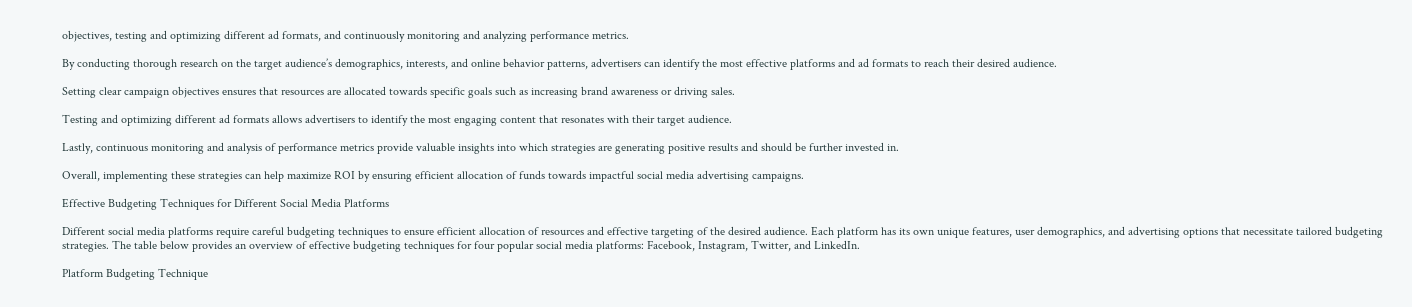objectives, testing and optimizing different ad formats, and continuously monitoring and analyzing performance metrics.

By conducting thorough research on the target audience’s demographics, interests, and online behavior patterns, advertisers can identify the most effective platforms and ad formats to reach their desired audience.

Setting clear campaign objectives ensures that resources are allocated towards specific goals such as increasing brand awareness or driving sales.

Testing and optimizing different ad formats allows advertisers to identify the most engaging content that resonates with their target audience.

Lastly, continuous monitoring and analysis of performance metrics provide valuable insights into which strategies are generating positive results and should be further invested in.

Overall, implementing these strategies can help maximize ROI by ensuring efficient allocation of funds towards impactful social media advertising campaigns.

Effective Budgeting Techniques for Different Social Media Platforms

Different social media platforms require careful budgeting techniques to ensure efficient allocation of resources and effective targeting of the desired audience. Each platform has its own unique features, user demographics, and advertising options that necessitate tailored budgeting strategies. The table below provides an overview of effective budgeting techniques for four popular social media platforms: Facebook, Instagram, Twitter, and LinkedIn.

Platform Budgeting Technique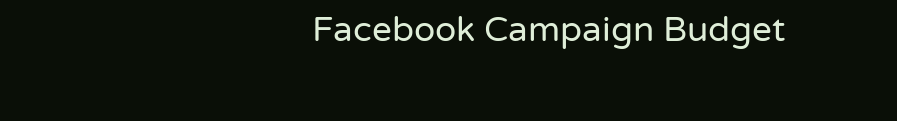Facebook Campaign Budget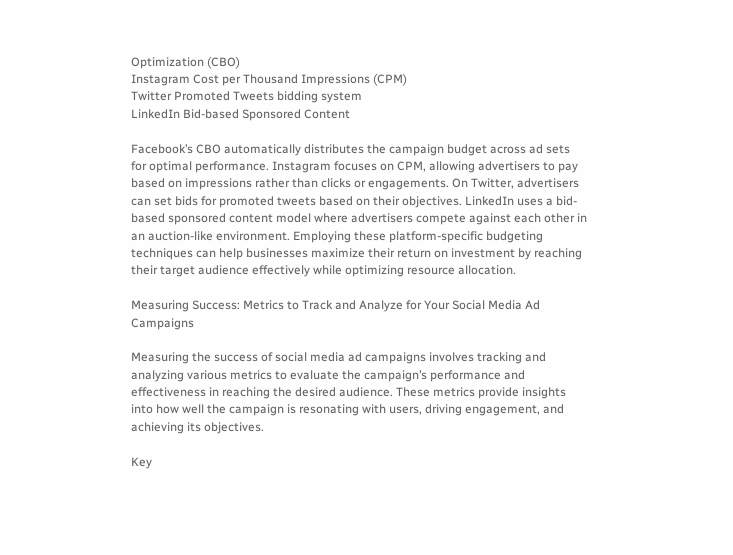Optimization (CBO)
Instagram Cost per Thousand Impressions (CPM)
Twitter Promoted Tweets bidding system
LinkedIn Bid-based Sponsored Content

Facebook’s CBO automatically distributes the campaign budget across ad sets for optimal performance. Instagram focuses on CPM, allowing advertisers to pay based on impressions rather than clicks or engagements. On Twitter, advertisers can set bids for promoted tweets based on their objectives. LinkedIn uses a bid-based sponsored content model where advertisers compete against each other in an auction-like environment. Employing these platform-specific budgeting techniques can help businesses maximize their return on investment by reaching their target audience effectively while optimizing resource allocation.

Measuring Success: Metrics to Track and Analyze for Your Social Media Ad Campaigns

Measuring the success of social media ad campaigns involves tracking and analyzing various metrics to evaluate the campaign’s performance and effectiveness in reaching the desired audience. These metrics provide insights into how well the campaign is resonating with users, driving engagement, and achieving its objectives.

Key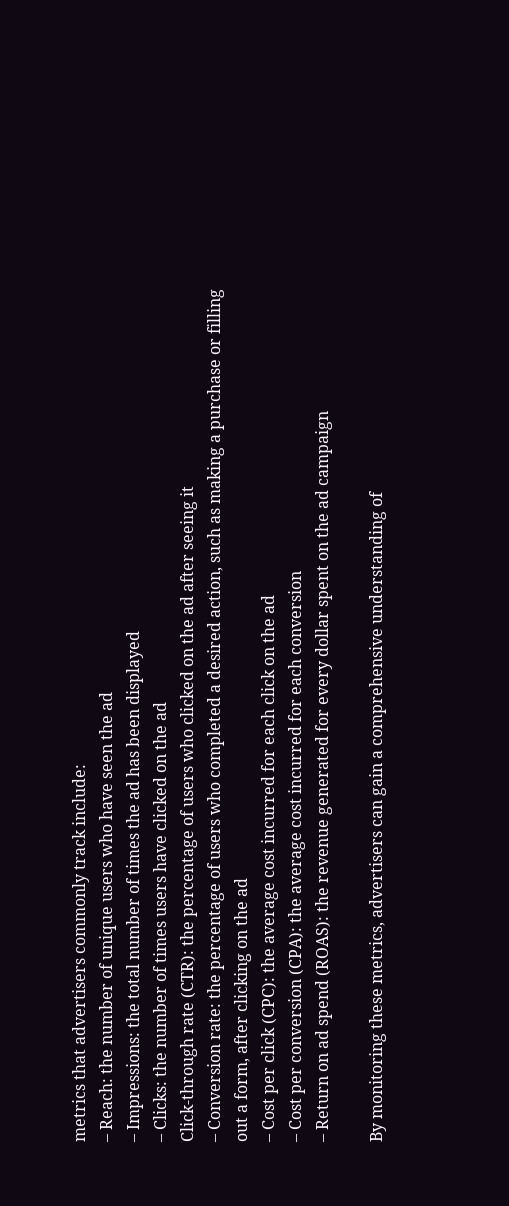metrics that advertisers commonly track include:
– Reach: the number of unique users who have seen the ad
– Impressions: the total number of times the ad has been displayed
– Clicks: the number of times users have clicked on the ad
Click-through rate (CTR): the percentage of users who clicked on the ad after seeing it
– Conversion rate: the percentage of users who completed a desired action, such as making a purchase or filling out a form, after clicking on the ad
– Cost per click (CPC): the average cost incurred for each click on the ad
– Cost per conversion (CPA): the average cost incurred for each conversion
– Return on ad spend (ROAS): the revenue generated for every dollar spent on the ad campaign

By monitoring these metrics, advertisers can gain a comprehensive understanding of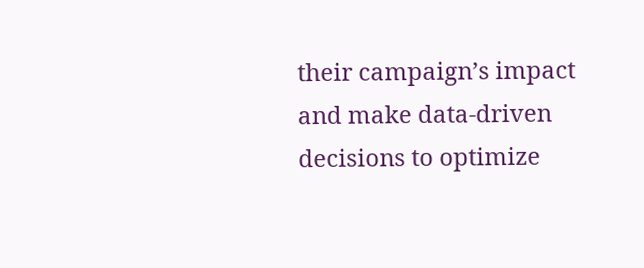their campaign’s impact and make data-driven decisions to optimize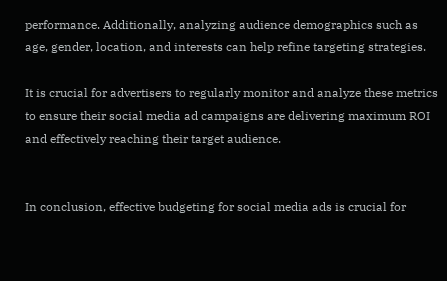performance. Additionally, analyzing audience demographics such as age, gender, location, and interests can help refine targeting strategies.

It is crucial for advertisers to regularly monitor and analyze these metrics to ensure their social media ad campaigns are delivering maximum ROI and effectively reaching their target audience.


In conclusion, effective budgeting for social media ads is crucial for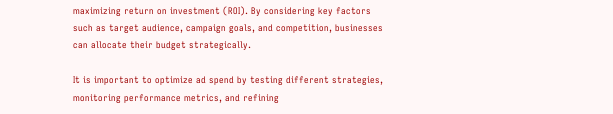maximizing return on investment (ROI). By considering key factors such as target audience, campaign goals, and competition, businesses can allocate their budget strategically.

It is important to optimize ad spend by testing different strategies, monitoring performance metrics, and refining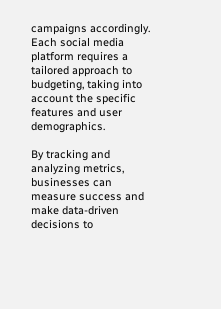campaigns accordingly. Each social media platform requires a tailored approach to budgeting, taking into account the specific features and user demographics.

By tracking and analyzing metrics, businesses can measure success and make data-driven decisions to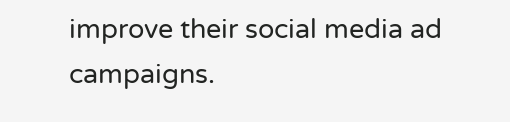improve their social media ad campaigns.